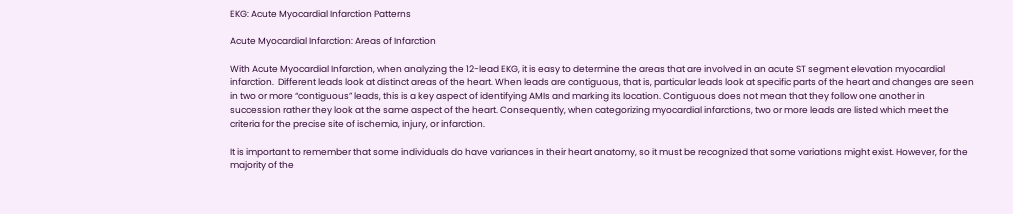EKG: Acute Myocardial Infarction Patterns

Acute Myocardial Infarction: Areas of Infarction

With Acute Myocardial Infarction, when analyzing the 12-lead EKG, it is easy to determine the areas that are involved in an acute ST segment elevation myocardial infarction.  Different leads look at distinct areas of the heart. When leads are contiguous, that is, particular leads look at specific parts of the heart and changes are seen in two or more “contiguous” leads, this is a key aspect of identifying AMIs and marking its location. Contiguous does not mean that they follow one another in succession rather they look at the same aspect of the heart. Consequently, when categorizing myocardial infarctions, two or more leads are listed which meet the criteria for the precise site of ischemia, injury, or infarction.

It is important to remember that some individuals do have variances in their heart anatomy, so it must be recognized that some variations might exist. However, for the majority of the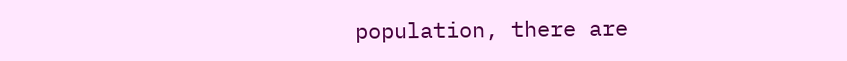population, there are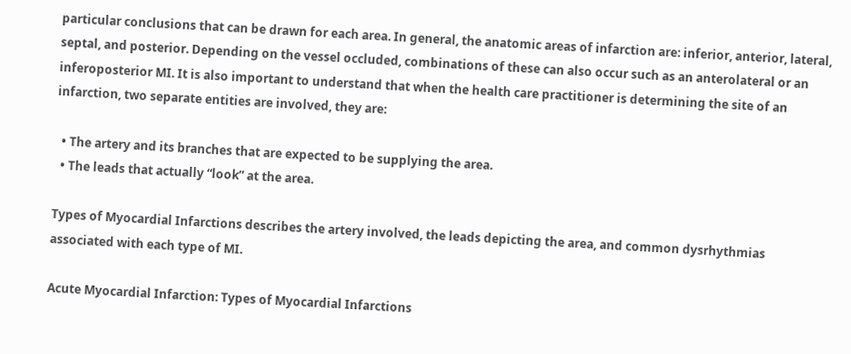particular conclusions that can be drawn for each area. In general, the anatomic areas of infarction are: inferior, anterior, lateral, septal, and posterior. Depending on the vessel occluded, combinations of these can also occur such as an anterolateral or an inferoposterior MI. It is also important to understand that when the health care practitioner is determining the site of an infarction, two separate entities are involved, they are:

  • The artery and its branches that are expected to be supplying the area.
  • The leads that actually “look” at the area.

Types of Myocardial Infarctions describes the artery involved, the leads depicting the area, and common dysrhythmias associated with each type of MI.

Acute Myocardial Infarction: Types of Myocardial Infarctions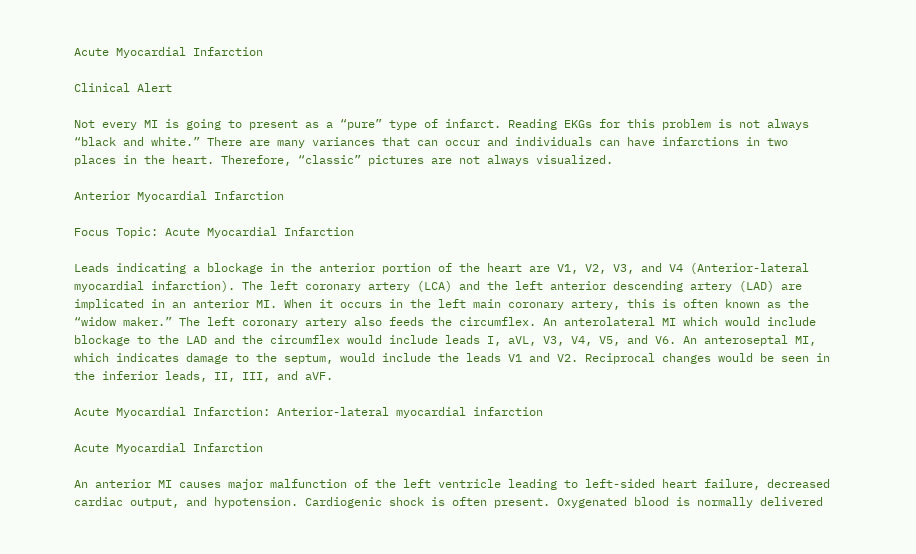Acute Myocardial Infarction

Clinical Alert

Not every MI is going to present as a “pure” type of infarct. Reading EKGs for this problem is not always “black and white.” There are many variances that can occur and individuals can have infarctions in two places in the heart. Therefore, “classic” pictures are not always visualized.

Anterior Myocardial Infarction

Focus Topic: Acute Myocardial Infarction

Leads indicating a blockage in the anterior portion of the heart are V1, V2, V3, and V4 (Anterior-lateral myocardial infarction). The left coronary artery (LCA) and the left anterior descending artery (LAD) are implicated in an anterior MI. When it occurs in the left main coronary artery, this is often known as the “widow maker.” The left coronary artery also feeds the circumflex. An anterolateral MI which would include blockage to the LAD and the circumflex would include leads I, aVL, V3, V4, V5, and V6. An anteroseptal MI, which indicates damage to the septum, would include the leads V1 and V2. Reciprocal changes would be seen in the inferior leads, II, III, and aVF.

Acute Myocardial Infarction: Anterior-lateral myocardial infarction

Acute Myocardial Infarction

An anterior MI causes major malfunction of the left ventricle leading to left-sided heart failure, decreased cardiac output, and hypotension. Cardiogenic shock is often present. Oxygenated blood is normally delivered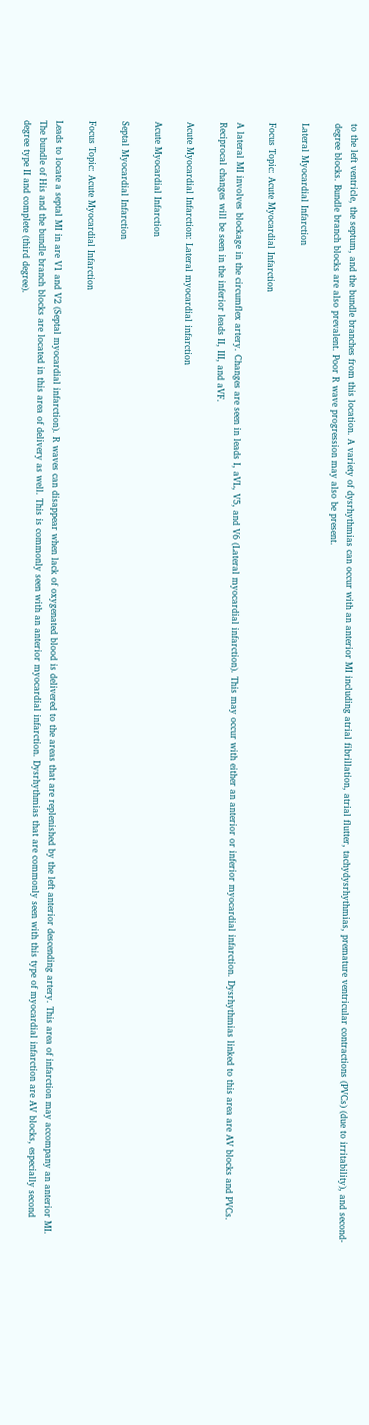to the left ventricle, the septum, and the bundle branches from this location. A variety of dysrhythmias can occur with an anterior MI including atrial fibrillation, atrial flutter, tachydysrhythmias, premature ventricular contractions (PVCs) (due to irritability), and second-degree blocks. Bundle branch blocks are also prevalent. Poor R wave progression may also be present.

Lateral Myocardial Infarction

Focus Topic: Acute Myocardial Infarction

A lateral MI involves blockage in the circumflex artery. Changes are seen in leads I, aVL, V5, and V6 (Lateral myocardial infarction). This may occur with either an anterior or inferior myocardial infarction. Dysrhythmias linked to this area are AV blocks and PVCs. Reciprocal changes will be seen in the inferior leads II, III, and aVF.

Acute Myocardial Infarction: Lateral myocardial infarction

Acute Myocardial Infarction

Septal Myocardial Infarction

Focus Topic: Acute Myocardial Infarction

Leads to locate a septal MI in are V1 and V2 (Septal myocardial infarction). R waves can disappear when lack of oxygenated blood is delivered to the areas that are replenished by the left anterior descending artery. This area of infarction may accompany an anterior MI. The bundle of His and the bundle branch blocks are located in this area of delivery as well. This is commonly seen with an anterior myocardial infarction. Dysrhythmias that are commonly seen with this type of myocardial infarction are AV blocks, especially second degree type II and complete (third degree).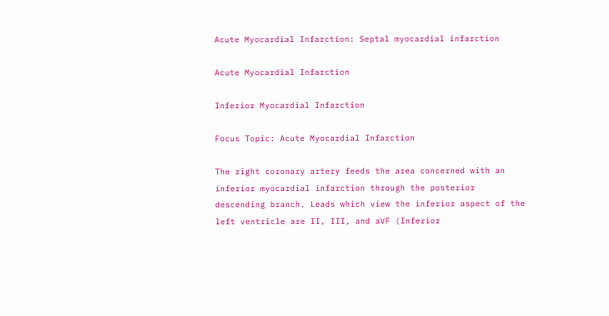Acute Myocardial Infarction: Septal myocardial infarction

Acute Myocardial Infarction

Inferior Myocardial Infarction

Focus Topic: Acute Myocardial Infarction

The right coronary artery feeds the area concerned with an inferior myocardial infarction through the posterior descending branch. Leads which view the inferior aspect of the left ventricle are II, III, and aVF (Inferior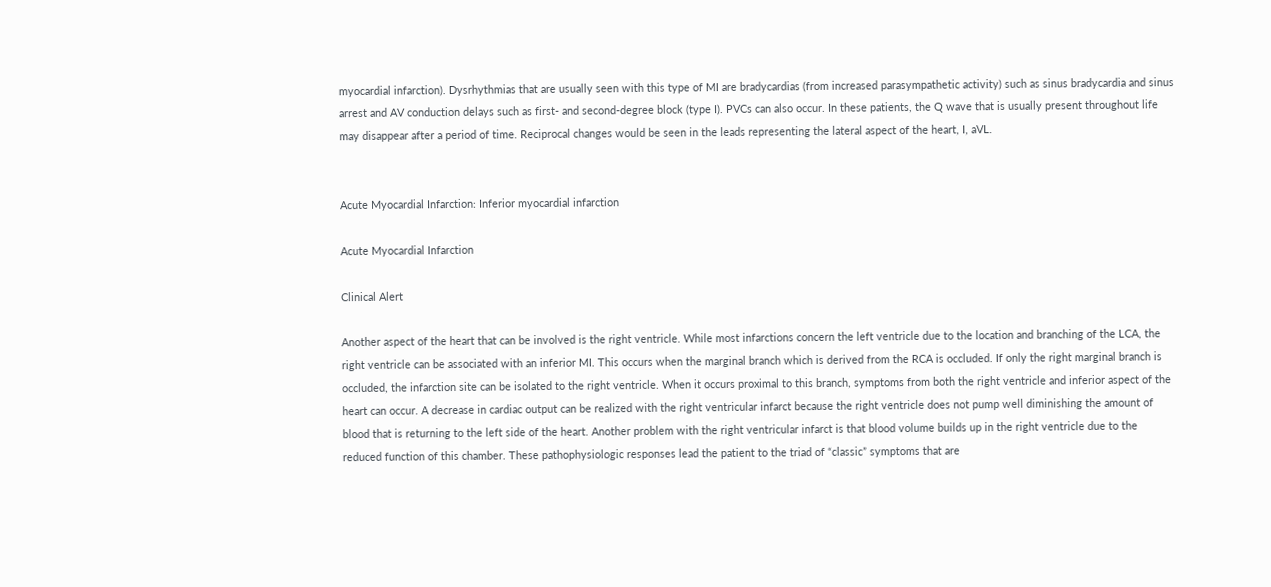myocardial infarction). Dysrhythmias that are usually seen with this type of MI are bradycardias (from increased parasympathetic activity) such as sinus bradycardia and sinus arrest and AV conduction delays such as first- and second-degree block (type I). PVCs can also occur. In these patients, the Q wave that is usually present throughout life may disappear after a period of time. Reciprocal changes would be seen in the leads representing the lateral aspect of the heart, I, aVL.


Acute Myocardial Infarction: Inferior myocardial infarction

Acute Myocardial Infarction

Clinical Alert

Another aspect of the heart that can be involved is the right ventricle. While most infarctions concern the left ventricle due to the location and branching of the LCA, the right ventricle can be associated with an inferior MI. This occurs when the marginal branch which is derived from the RCA is occluded. If only the right marginal branch is occluded, the infarction site can be isolated to the right ventricle. When it occurs proximal to this branch, symptoms from both the right ventricle and inferior aspect of the heart can occur. A decrease in cardiac output can be realized with the right ventricular infarct because the right ventricle does not pump well diminishing the amount of blood that is returning to the left side of the heart. Another problem with the right ventricular infarct is that blood volume builds up in the right ventricle due to the reduced function of this chamber. These pathophysiologic responses lead the patient to the triad of “classic” symptoms that are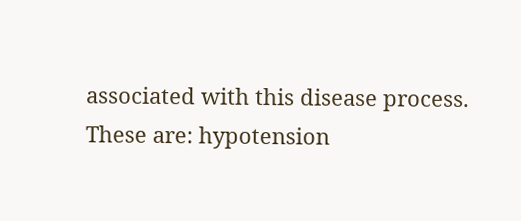associated with this disease process. These are: hypotension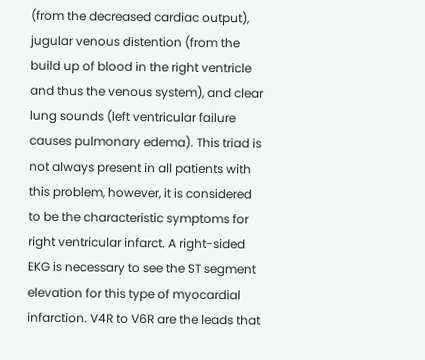(from the decreased cardiac output), jugular venous distention (from the build up of blood in the right ventricle and thus the venous system), and clear lung sounds (left ventricular failure causes pulmonary edema). This triad is not always present in all patients with this problem, however, it is considered to be the characteristic symptoms for right ventricular infarct. A right-sided EKG is necessary to see the ST segment elevation for this type of myocardial infarction. V4R to V6R are the leads that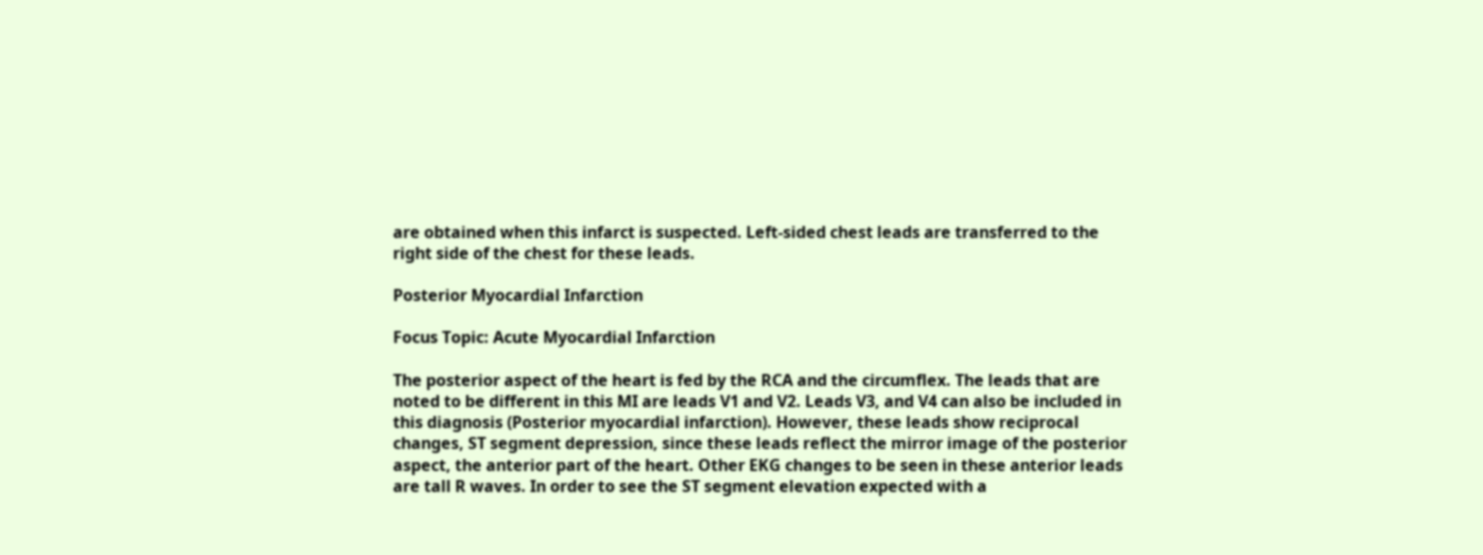are obtained when this infarct is suspected. Left-sided chest leads are transferred to the right side of the chest for these leads.

Posterior Myocardial Infarction

Focus Topic: Acute Myocardial Infarction

The posterior aspect of the heart is fed by the RCA and the circumflex. The leads that are noted to be different in this MI are leads V1 and V2. Leads V3, and V4 can also be included in this diagnosis (Posterior myocardial infarction). However, these leads show reciprocal changes, ST segment depression, since these leads reflect the mirror image of the posterior aspect, the anterior part of the heart. Other EKG changes to be seen in these anterior leads are tall R waves. In order to see the ST segment elevation expected with a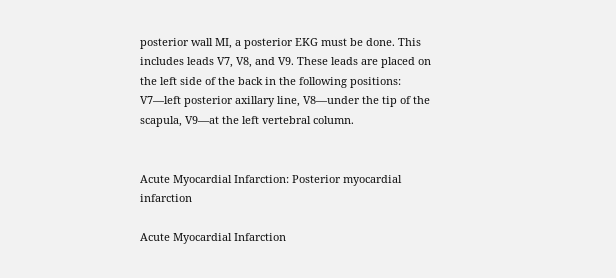posterior wall MI, a posterior EKG must be done. This includes leads V7, V8, and V9. These leads are placed on the left side of the back in the following positions: V7—left posterior axillary line, V8—under the tip of the scapula, V9—at the left vertebral column.


Acute Myocardial Infarction: Posterior myocardial infarction

Acute Myocardial Infarction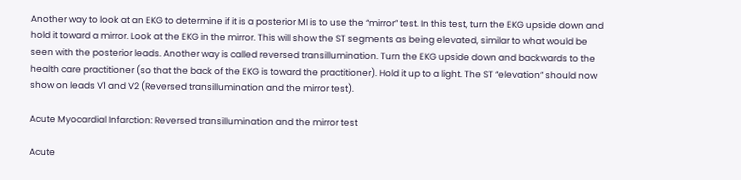Another way to look at an EKG to determine if it is a posterior MI is to use the “mirror” test. In this test, turn the EKG upside down and hold it toward a mirror. Look at the EKG in the mirror. This will show the ST segments as being elevated, similar to what would be seen with the posterior leads. Another way is called reversed transillumination. Turn the EKG upside down and backwards to the health care practitioner (so that the back of the EKG is toward the practitioner). Hold it up to a light. The ST “elevation” should now show on leads V1 and V2 (Reversed transillumination and the mirror test).

Acute Myocardial Infarction: Reversed transillumination and the mirror test

Acute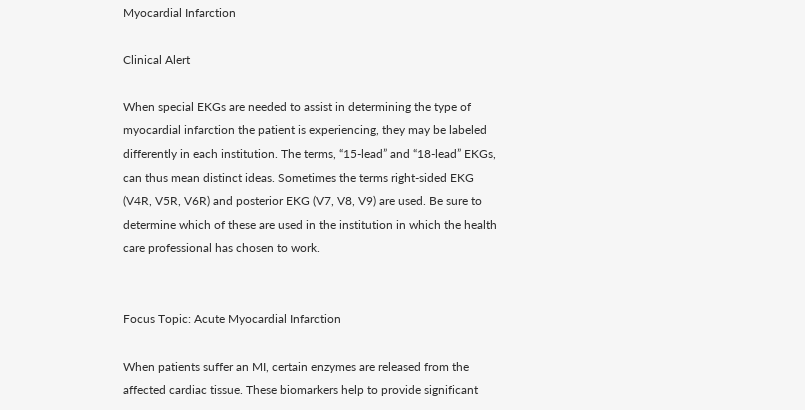Myocardial Infarction

Clinical Alert

When special EKGs are needed to assist in determining the type of myocardial infarction the patient is experiencing, they may be labeled differently in each institution. The terms, “15-lead” and “18-lead” EKGs, can thus mean distinct ideas. Sometimes the terms right-sided EKG (V4R, V5R, V6R) and posterior EKG (V7, V8, V9) are used. Be sure to determine which of these are used in the institution in which the health care professional has chosen to work.


Focus Topic: Acute Myocardial Infarction

When patients suffer an MI, certain enzymes are released from the affected cardiac tissue. These biomarkers help to provide significant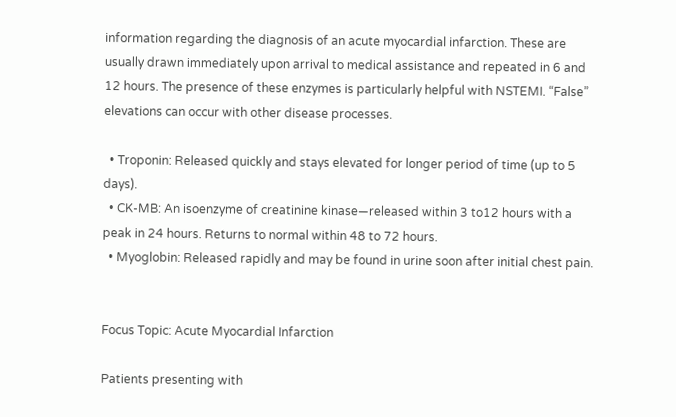information regarding the diagnosis of an acute myocardial infarction. These are usually drawn immediately upon arrival to medical assistance and repeated in 6 and 12 hours. The presence of these enzymes is particularly helpful with NSTEMI. “False” elevations can occur with other disease processes.

  • Troponin: Released quickly and stays elevated for longer period of time (up to 5 days).
  • CK-MB: An isoenzyme of creatinine kinase—released within 3 to12 hours with a peak in 24 hours. Returns to normal within 48 to 72 hours.
  • Myoglobin: Released rapidly and may be found in urine soon after initial chest pain.


Focus Topic: Acute Myocardial Infarction

Patients presenting with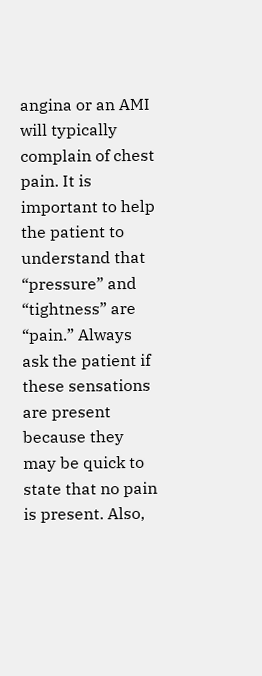angina or an AMI will typically complain of chest pain. It is important to help the patient to understand that “pressure” and “tightness” are “pain.” Always ask the patient if these sensations are present because they may be quick to state that no pain is present. Also,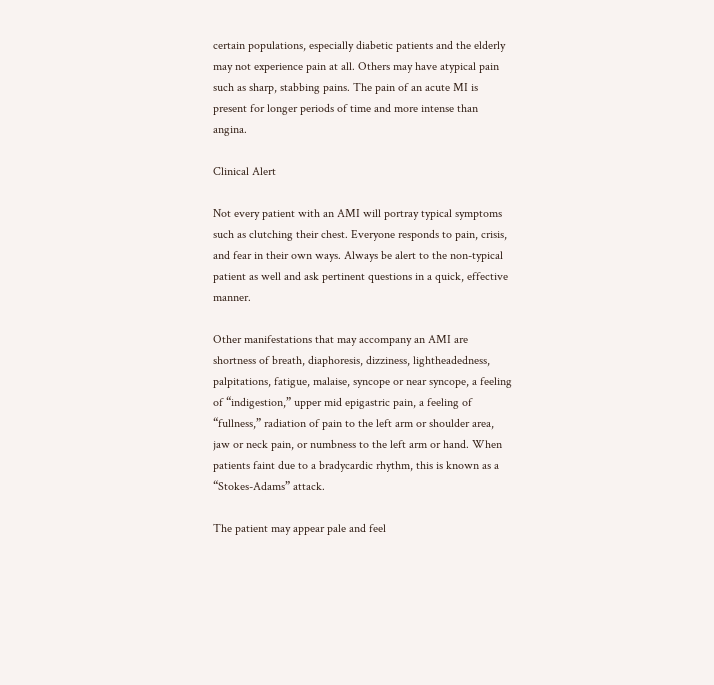certain populations, especially diabetic patients and the elderly may not experience pain at all. Others may have atypical pain such as sharp, stabbing pains. The pain of an acute MI is present for longer periods of time and more intense than angina.

Clinical Alert

Not every patient with an AMI will portray typical symptoms such as clutching their chest. Everyone responds to pain, crisis, and fear in their own ways. Always be alert to the non-typical patient as well and ask pertinent questions in a quick, effective manner.

Other manifestations that may accompany an AMI are shortness of breath, diaphoresis, dizziness, lightheadedness, palpitations, fatigue, malaise, syncope or near syncope, a feeling of “indigestion,” upper mid epigastric pain, a feeling of “fullness,” radiation of pain to the left arm or shoulder area, jaw or neck pain, or numbness to the left arm or hand. When patients faint due to a bradycardic rhythm, this is known as a “Stokes-Adams” attack.

The patient may appear pale and feel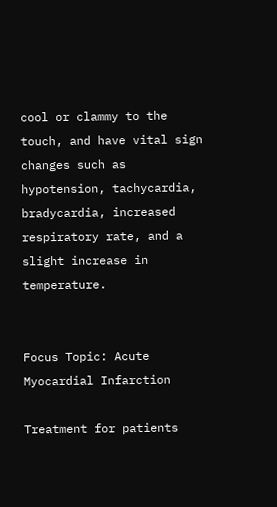cool or clammy to the touch, and have vital sign changes such as hypotension, tachycardia, bradycardia, increased respiratory rate, and a slight increase in temperature.


Focus Topic: Acute Myocardial Infarction

Treatment for patients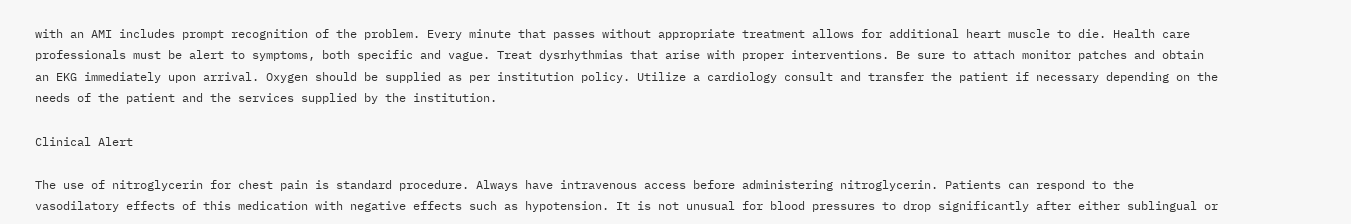with an AMI includes prompt recognition of the problem. Every minute that passes without appropriate treatment allows for additional heart muscle to die. Health care professionals must be alert to symptoms, both specific and vague. Treat dysrhythmias that arise with proper interventions. Be sure to attach monitor patches and obtain an EKG immediately upon arrival. Oxygen should be supplied as per institution policy. Utilize a cardiology consult and transfer the patient if necessary depending on the needs of the patient and the services supplied by the institution.

Clinical Alert

The use of nitroglycerin for chest pain is standard procedure. Always have intravenous access before administering nitroglycerin. Patients can respond to the vasodilatory effects of this medication with negative effects such as hypotension. It is not unusual for blood pressures to drop significantly after either sublingual or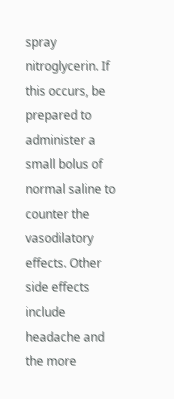spray nitroglycerin. If this occurs, be prepared to administer a small bolus of normal saline to counter the vasodilatory effects. Other side effects include headache and the more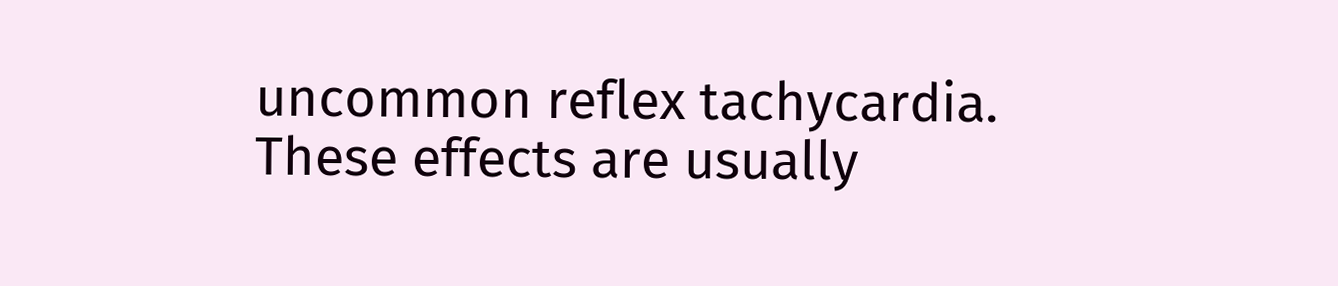uncommon reflex tachycardia. These effects are usually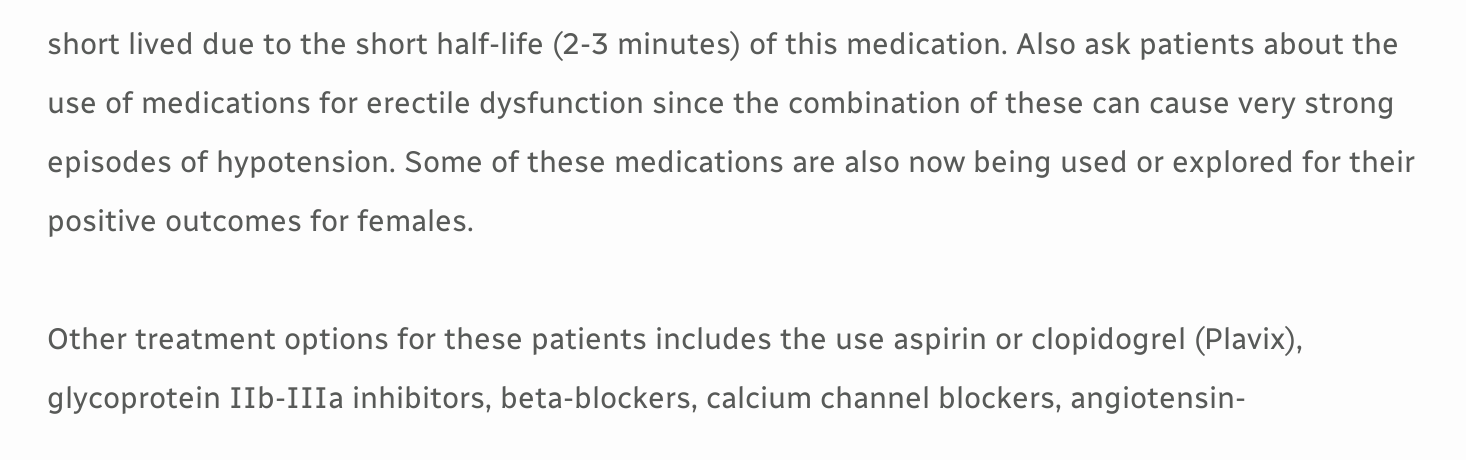short lived due to the short half-life (2-3 minutes) of this medication. Also ask patients about the use of medications for erectile dysfunction since the combination of these can cause very strong episodes of hypotension. Some of these medications are also now being used or explored for their positive outcomes for females.

Other treatment options for these patients includes the use aspirin or clopidogrel (Plavix), glycoprotein IIb-IIIa inhibitors, beta-blockers, calcium channel blockers, angiotensin-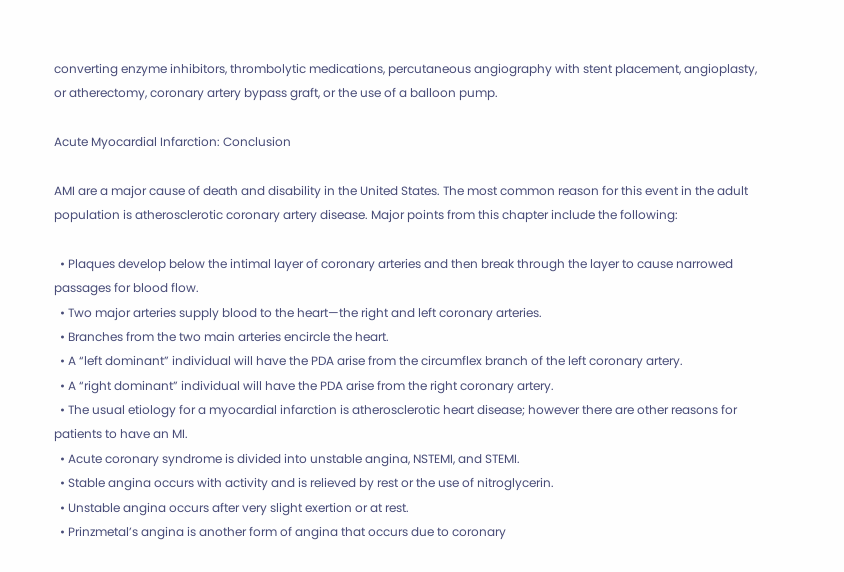converting enzyme inhibitors, thrombolytic medications, percutaneous angiography with stent placement, angioplasty, or atherectomy, coronary artery bypass graft, or the use of a balloon pump.

Acute Myocardial Infarction: Conclusion

AMI are a major cause of death and disability in the United States. The most common reason for this event in the adult population is atherosclerotic coronary artery disease. Major points from this chapter include the following:

  • Plaques develop below the intimal layer of coronary arteries and then break through the layer to cause narrowed passages for blood flow.
  • Two major arteries supply blood to the heart—the right and left coronary arteries.
  • Branches from the two main arteries encircle the heart.
  • A “left dominant” individual will have the PDA arise from the circumflex branch of the left coronary artery.
  • A “right dominant” individual will have the PDA arise from the right coronary artery.
  • The usual etiology for a myocardial infarction is atherosclerotic heart disease; however there are other reasons for patients to have an MI.
  • Acute coronary syndrome is divided into unstable angina, NSTEMI, and STEMI.
  • Stable angina occurs with activity and is relieved by rest or the use of nitroglycerin.
  • Unstable angina occurs after very slight exertion or at rest.
  • Prinzmetal’s angina is another form of angina that occurs due to coronary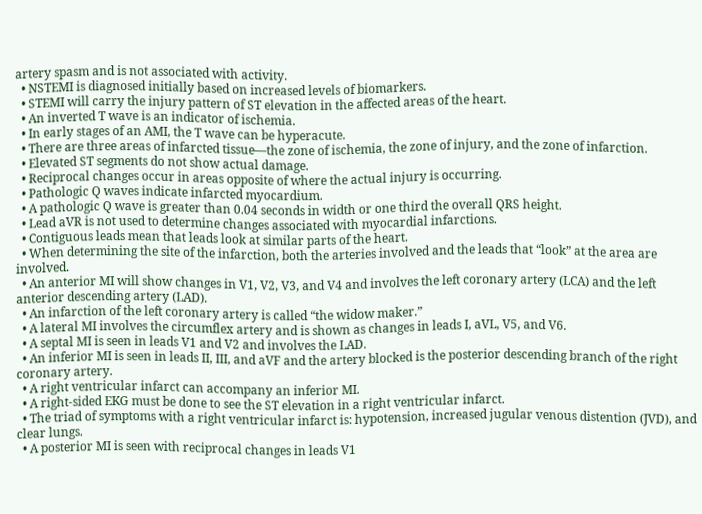artery spasm and is not associated with activity.
  • NSTEMI is diagnosed initially based on increased levels of biomarkers.
  • STEMI will carry the injury pattern of ST elevation in the affected areas of the heart.
  • An inverted T wave is an indicator of ischemia.
  • In early stages of an AMI, the T wave can be hyperacute.
  • There are three areas of infarcted tissue—the zone of ischemia, the zone of injury, and the zone of infarction.
  • Elevated ST segments do not show actual damage.
  • Reciprocal changes occur in areas opposite of where the actual injury is occurring.
  • Pathologic Q waves indicate infarcted myocardium.
  • A pathologic Q wave is greater than 0.04 seconds in width or one third the overall QRS height.
  • Lead aVR is not used to determine changes associated with myocardial infarctions.
  • Contiguous leads mean that leads look at similar parts of the heart.
  • When determining the site of the infarction, both the arteries involved and the leads that “look” at the area are involved.
  • An anterior MI will show changes in V1, V2, V3, and V4 and involves the left coronary artery (LCA) and the left anterior descending artery (LAD).
  • An infarction of the left coronary artery is called “the widow maker.”
  • A lateral MI involves the circumflex artery and is shown as changes in leads I, aVL, V5, and V6.
  • A septal MI is seen in leads V1 and V2 and involves the LAD.
  • An inferior MI is seen in leads II, III, and aVF and the artery blocked is the posterior descending branch of the right coronary artery.
  • A right ventricular infarct can accompany an inferior MI.
  • A right-sided EKG must be done to see the ST elevation in a right ventricular infarct.
  • The triad of symptoms with a right ventricular infarct is: hypotension, increased jugular venous distention (JVD), and clear lungs.
  • A posterior MI is seen with reciprocal changes in leads V1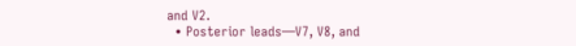and V2.
  • Posterior leads—V7, V8, and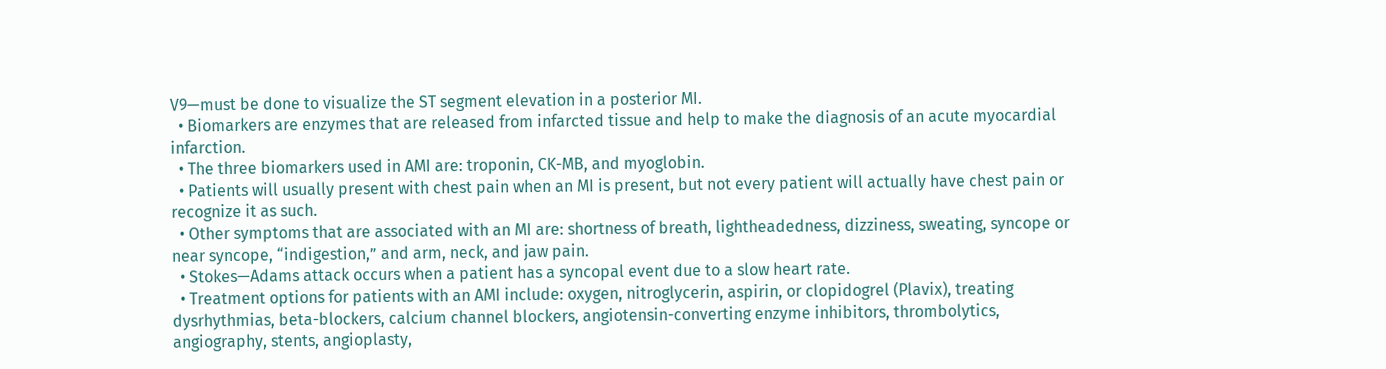V9—must be done to visualize the ST segment elevation in a posterior MI.
  • Biomarkers are enzymes that are released from infarcted tissue and help to make the diagnosis of an acute myocardial infarction.
  • The three biomarkers used in AMI are: troponin, CK-MB, and myoglobin.
  • Patients will usually present with chest pain when an MI is present, but not every patient will actually have chest pain or recognize it as such.
  • Other symptoms that are associated with an MI are: shortness of breath, lightheadedness, dizziness, sweating, syncope or near syncope, “indigestion,” and arm, neck, and jaw pain.
  • Stokes—Adams attack occurs when a patient has a syncopal event due to a slow heart rate.
  • Treatment options for patients with an AMI include: oxygen, nitroglycerin, aspirin, or clopidogrel (Plavix), treating dysrhythmias, beta-blockers, calcium channel blockers, angiotensin-converting enzyme inhibitors, thrombolytics, angiography, stents, angioplasty,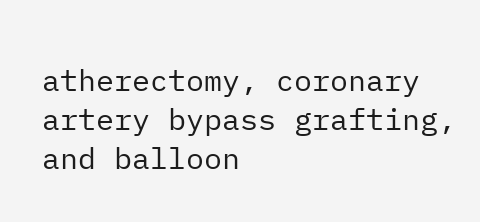atherectomy, coronary artery bypass grafting, and balloon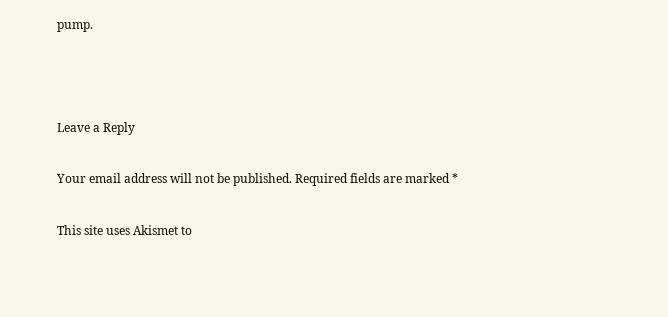pump.



Leave a Reply

Your email address will not be published. Required fields are marked *

This site uses Akismet to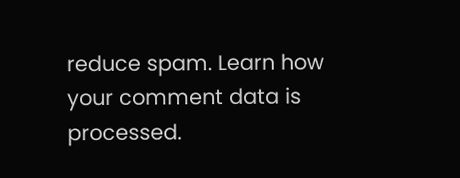reduce spam. Learn how your comment data is processed.